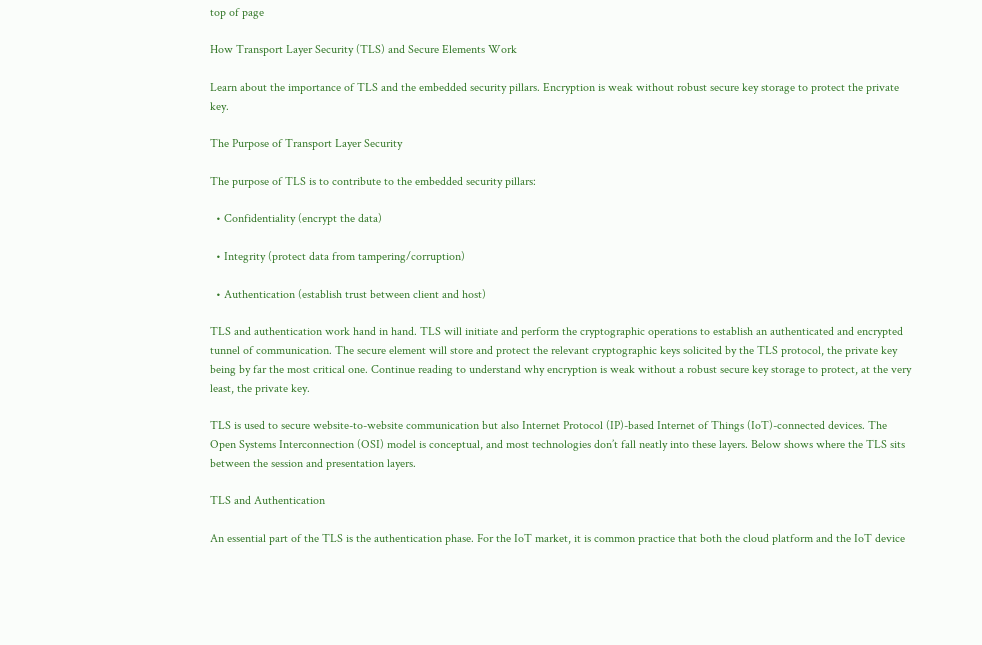top of page

How Transport Layer Security (TLS) and Secure Elements Work

Learn about the importance of TLS and the embedded security pillars. Encryption is weak without robust secure key storage to protect the private key.

The Purpose of Transport Layer Security

The purpose of TLS is to contribute to the embedded security pillars:

  • Confidentiality (encrypt the data)

  • Integrity (protect data from tampering/corruption)

  • Authentication (establish trust between client and host)

TLS and authentication work hand in hand. TLS will initiate and perform the cryptographic operations to establish an authenticated and encrypted tunnel of communication. The secure element will store and protect the relevant cryptographic keys solicited by the TLS protocol, the private key being by far the most critical one. Continue reading to understand why encryption is weak without a robust secure key storage to protect, at the very least, the private key.

TLS is used to secure website-to-website communication but also Internet Protocol (IP)-based Internet of Things (IoT)-connected devices. The Open Systems Interconnection (OSI) model is conceptual, and most technologies don’t fall neatly into these layers. Below shows where the TLS sits between the session and presentation layers.

TLS and Authentication

An essential part of the TLS is the authentication phase. For the IoT market, it is common practice that both the cloud platform and the IoT device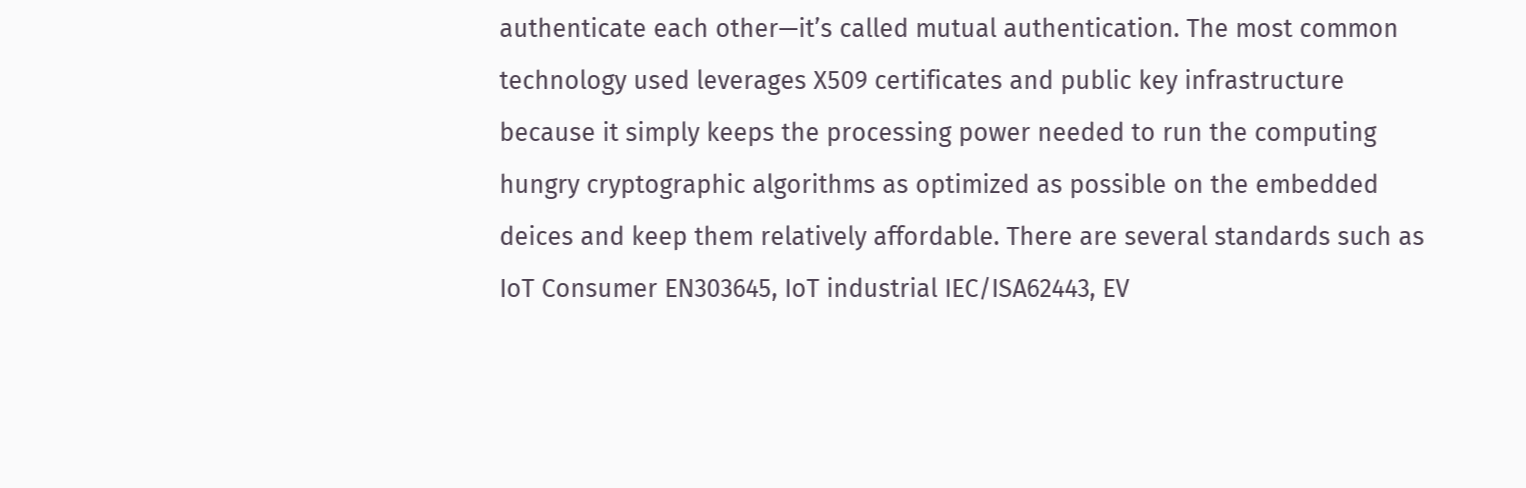authenticate each other—it’s called mutual authentication. The most common technology used leverages X509 certificates and public key infrastructure because it simply keeps the processing power needed to run the computing hungry cryptographic algorithms as optimized as possible on the embedded deices and keep them relatively affordable. There are several standards such as IoT Consumer EN303645, IoT industrial IEC/ISA62443, EV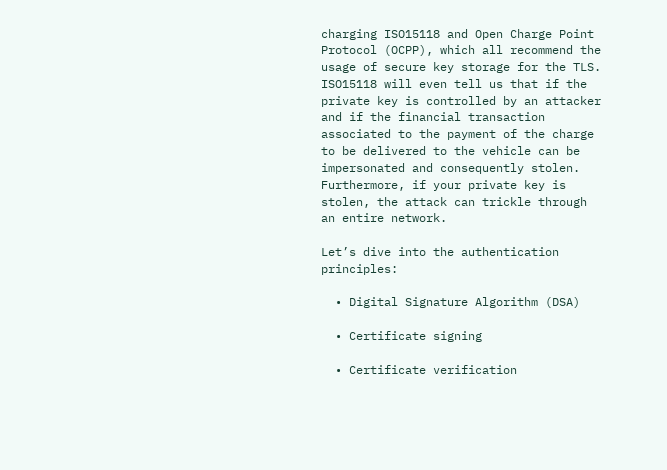charging ISO15118 and Open Charge Point Protocol (OCPP), which all recommend the usage of secure key storage for the TLS. ISO15118 will even tell us that if the private key is controlled by an attacker and if the financial transaction associated to the payment of the charge to be delivered to the vehicle can be impersonated and consequently stolen. Furthermore, if your private key is stolen, the attack can trickle through an entire network.

Let’s dive into the authentication principles:

  • Digital Signature Algorithm (DSA)

  • Certificate signing

  • Certificate verification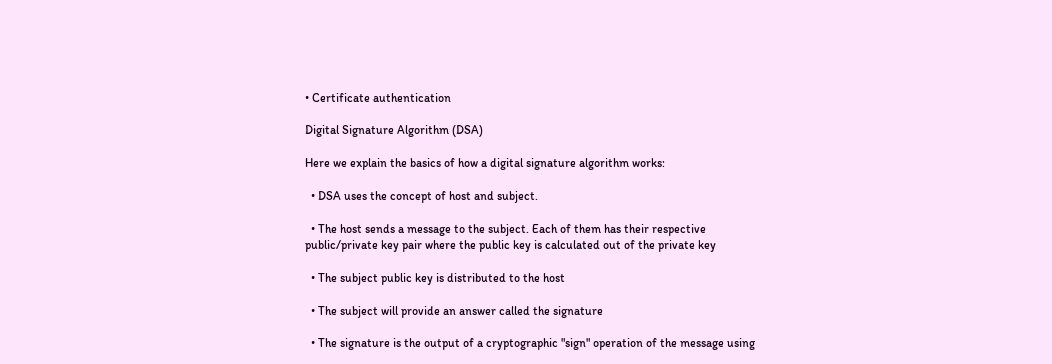• Certificate authentication

Digital Signature Algorithm (DSA)

Here we explain the basics of how a digital signature algorithm works:

  • DSA uses the concept of host and subject.

  • The host sends a message to the subject. Each of them has their respective public/private key pair where the public key is calculated out of the private key

  • The subject public key is distributed to the host

  • The subject will provide an answer called the signature

  • The signature is the output of a cryptographic "sign" operation of the message using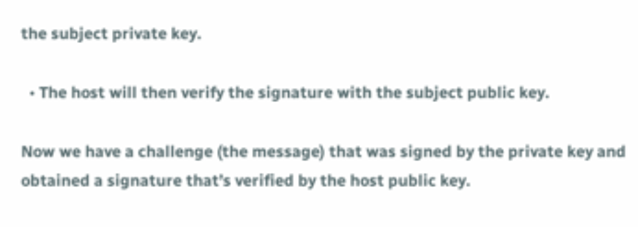the subject private key.

  • The host will then verify the signature with the subject public key.

Now we have a challenge (the message) that was signed by the private key and obtained a signature that’s verified by the host public key.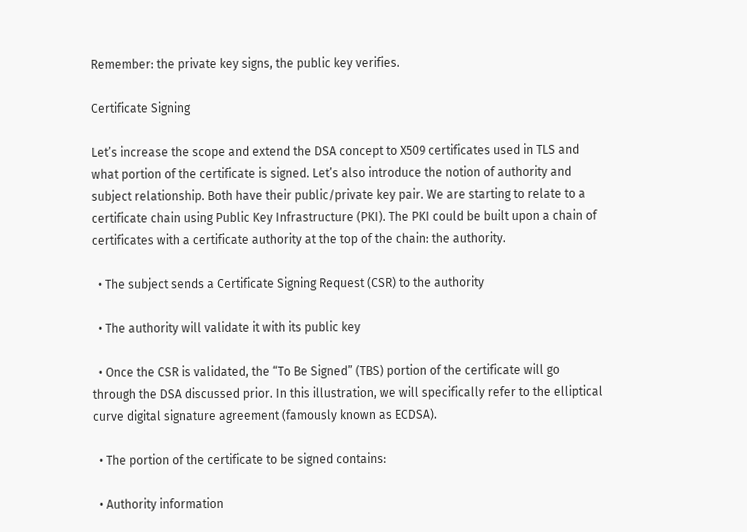Remember: the private key signs, the public key verifies.

Certificate Signing

Let’s increase the scope and extend the DSA concept to X509 certificates used in TLS and what portion of the certificate is signed. Let’s also introduce the notion of authority and subject relationship. Both have their public/private key pair. We are starting to relate to a certificate chain using Public Key Infrastructure (PKI). The PKI could be built upon a chain of certificates with a certificate authority at the top of the chain: the authority.

  • The subject sends a Certificate Signing Request (CSR) to the authority

  • The authority will validate it with its public key

  • Once the CSR is validated, the “To Be Signed” (TBS) portion of the certificate will go through the DSA discussed prior. In this illustration, we will specifically refer to the elliptical curve digital signature agreement (famously known as ECDSA).

  • The portion of the certificate to be signed contains:

  • Authority information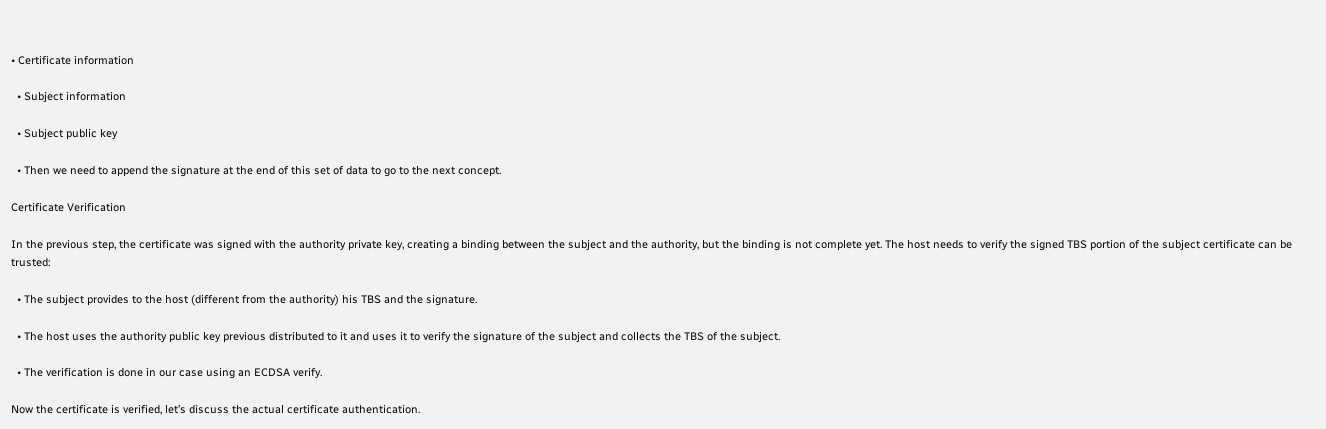• Certificate information

  • Subject information

  • Subject public key

  • Then we need to append the signature at the end of this set of data to go to the next concept.

Certificate Verification

In the previous step, the certificate was signed with the authority private key, creating a binding between the subject and the authority, but the binding is not complete yet. The host needs to verify the signed TBS portion of the subject certificate can be trusted:

  • The subject provides to the host (different from the authority) his TBS and the signature.

  • The host uses the authority public key previous distributed to it and uses it to verify the signature of the subject and collects the TBS of the subject.

  • The verification is done in our case using an ECDSA verify.

Now the certificate is verified, let’s discuss the actual certificate authentication.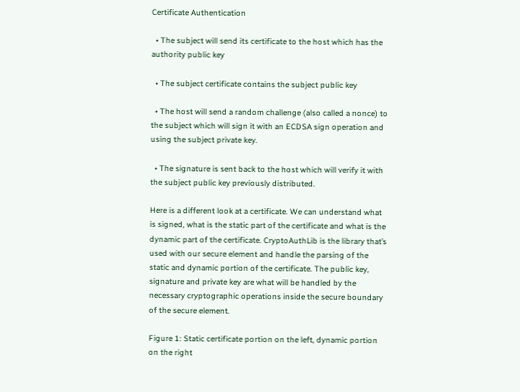Certificate Authentication

  • The subject will send its certificate to the host which has the authority public key

  • The subject certificate contains the subject public key

  • The host will send a random challenge (also called a nonce) to the subject which will sign it with an ECDSA sign operation and using the subject private key.

  • The signature is sent back to the host which will verify it with the subject public key previously distributed.

Here is a different look at a certificate. We can understand what is signed, what is the static part of the certificate and what is the dynamic part of the certificate. CryptoAuthLib is the library that’s used with our secure element and handle the parsing of the static and dynamic portion of the certificate. The public key, signature and private key are what will be handled by the necessary cryptographic operations inside the secure boundary of the secure element.

Figure 1: Static certificate portion on the left, dynamic portion on the right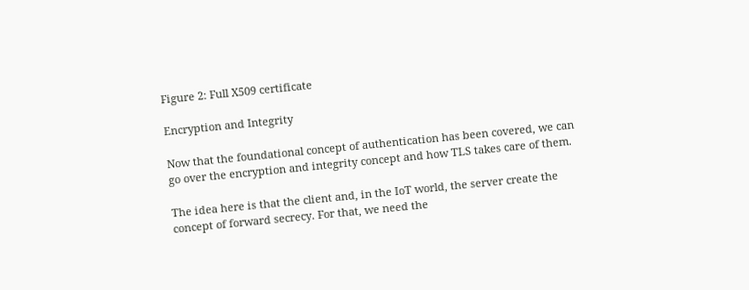Figure 2: Full X509 certificate

Encryption and Integrity

Now that the foundational concept of authentication has been covered, we can go over the encryption and integrity concept and how TLS takes care of them.

The idea here is that the client and, in the IoT world, the server create the concept of forward secrecy. For that, we need the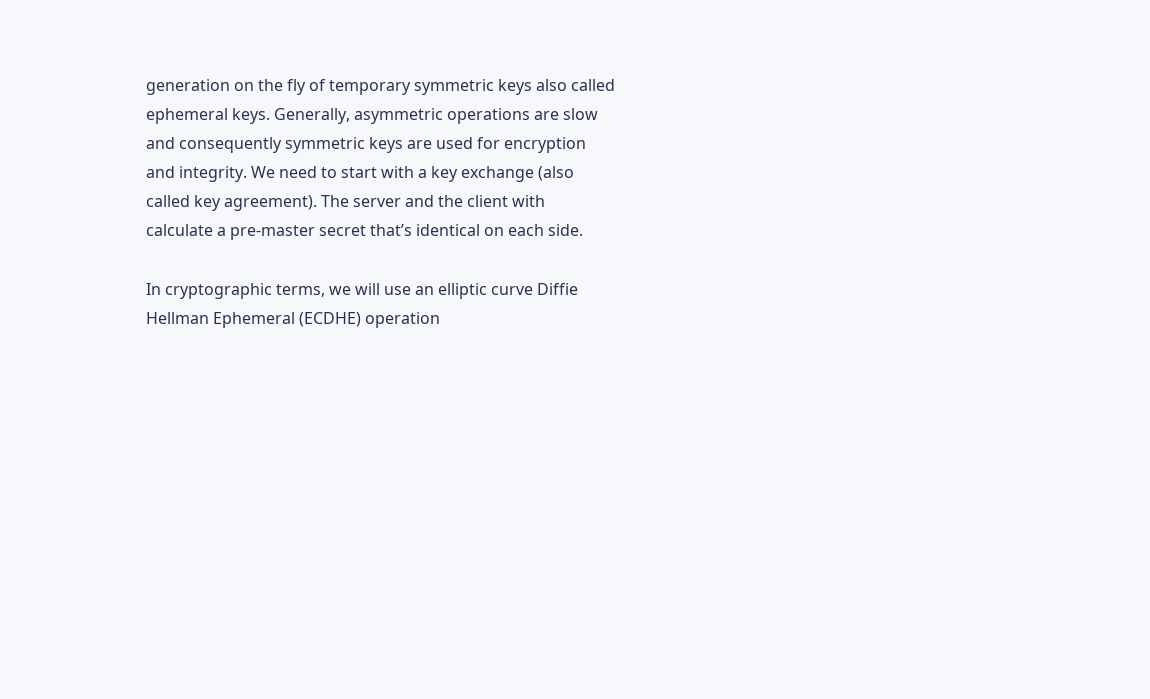generation on the fly of temporary symmetric keys also called ephemeral keys. Generally, asymmetric operations are slow and consequently symmetric keys are used for encryption and integrity. We need to start with a key exchange (also called key agreement). The server and the client with calculate a pre-master secret that’s identical on each side.

In cryptographic terms, we will use an elliptic curve Diffie Hellman Ephemeral (ECDHE) operation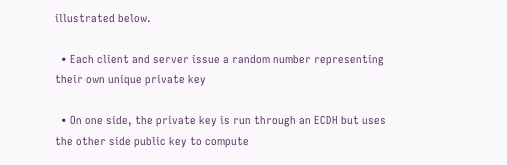illustrated below.

  • Each client and server issue a random number representing their own unique private key

  • On one side, the private key is run through an ECDH but uses the other side public key to compute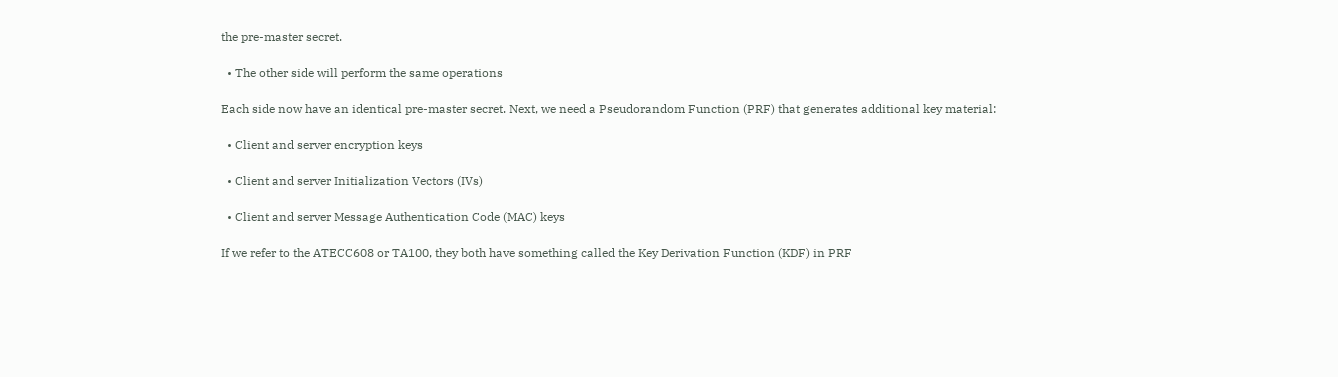the pre-master secret.

  • The other side will perform the same operations

Each side now have an identical pre-master secret. Next, we need a Pseudorandom Function (PRF) that generates additional key material:

  • Client and server encryption keys

  • Client and server Initialization Vectors (IVs)

  • Client and server Message Authentication Code (MAC) keys

If we refer to the ATECC608 or TA100, they both have something called the Key Derivation Function (KDF) in PRF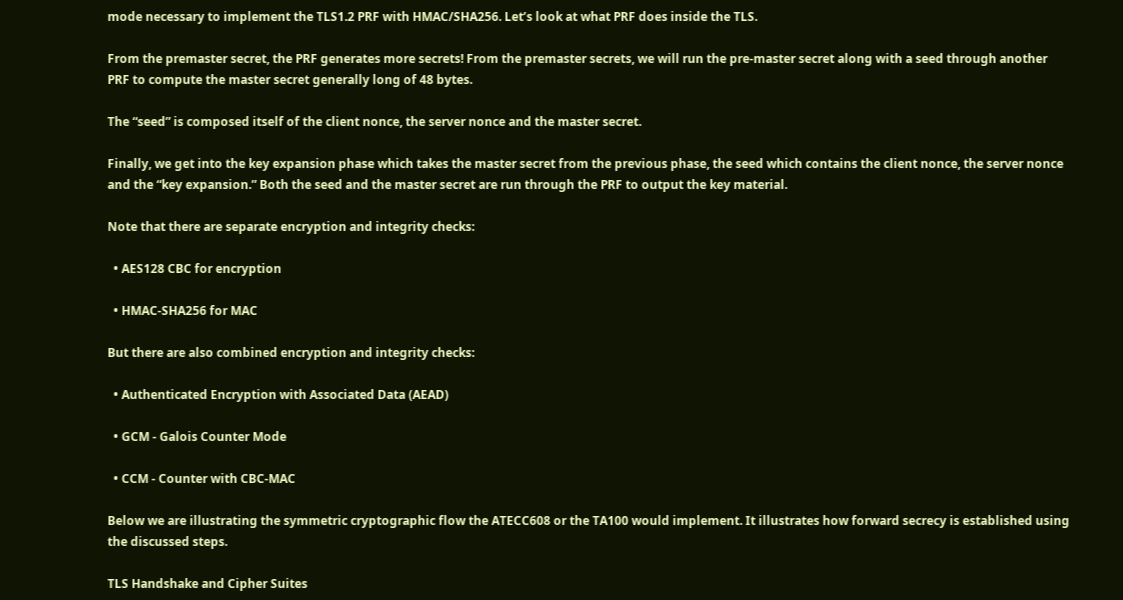mode necessary to implement the TLS1.2 PRF with HMAC/SHA256. Let’s look at what PRF does inside the TLS.

From the premaster secret, the PRF generates more secrets! From the premaster secrets, we will run the pre-master secret along with a seed through another PRF to compute the master secret generally long of 48 bytes.

The “seed” is composed itself of the client nonce, the server nonce and the master secret.

Finally, we get into the key expansion phase which takes the master secret from the previous phase, the seed which contains the client nonce, the server nonce and the “key expansion.” Both the seed and the master secret are run through the PRF to output the key material.

Note that there are separate encryption and integrity checks:

  • AES128 CBC for encryption

  • HMAC-SHA256 for MAC

But there are also combined encryption and integrity checks:

  • Authenticated Encryption with Associated Data (AEAD)

  • GCM - Galois Counter Mode

  • CCM - Counter with CBC-MAC

Below we are illustrating the symmetric cryptographic flow the ATECC608 or the TA100 would implement. It illustrates how forward secrecy is established using the discussed steps.

TLS Handshake and Cipher Suites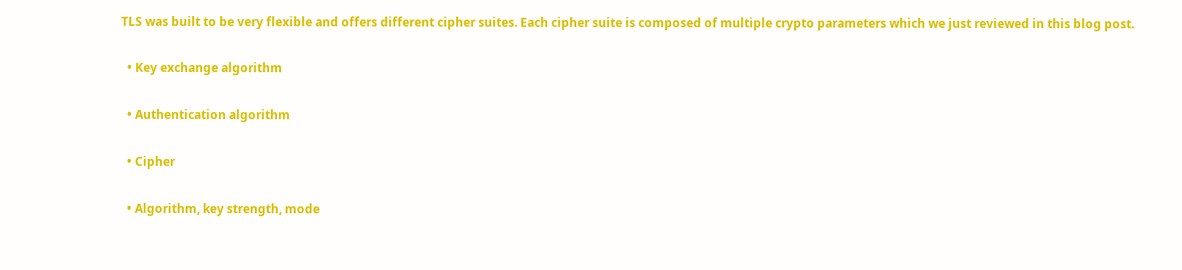TLS was built to be very flexible and offers different cipher suites. Each cipher suite is composed of multiple crypto parameters which we just reviewed in this blog post.

  • Key exchange algorithm

  • Authentication algorithm

  • Cipher

  • Algorithm, key strength, mode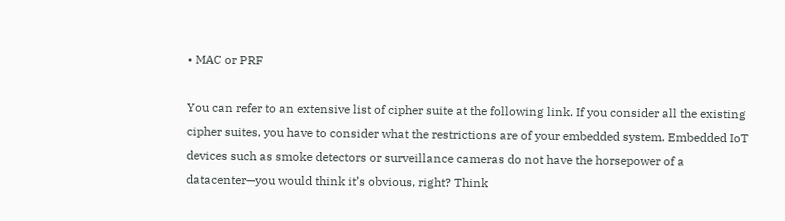• MAC or PRF

You can refer to an extensive list of cipher suite at the following link. If you consider all the existing cipher suites, you have to consider what the restrictions are of your embedded system. Embedded IoT devices such as smoke detectors or surveillance cameras do not have the horsepower of a datacenter—you would think it’s obvious, right? Think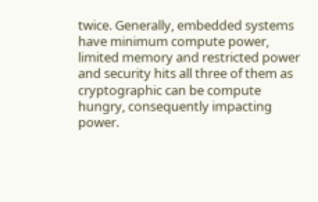twice. Generally, embedded systems have minimum compute power, limited memory and restricted power and security hits all three of them as cryptographic can be compute hungry, consequently impacting power.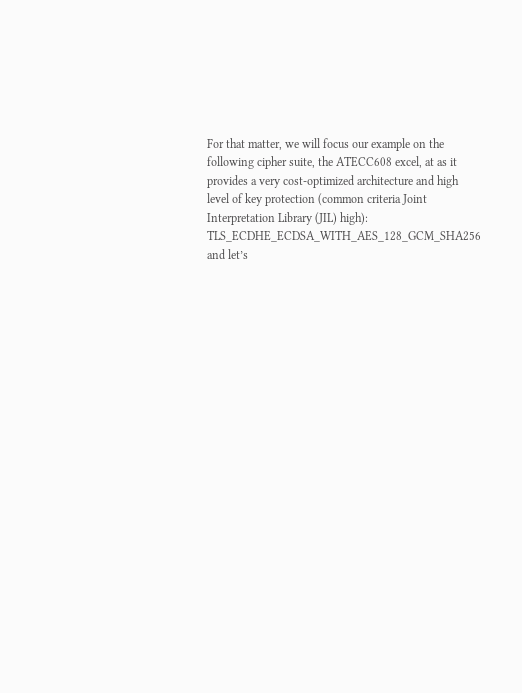For that matter, we will focus our example on the following cipher suite, the ATECC608 excel, at as it provides a very cost-optimized architecture and high level of key protection (common criteria Joint Interpretation Library (JIL) high): TLS_ECDHE_ECDSA_WITH_AES_128_GCM_SHA256 and let’s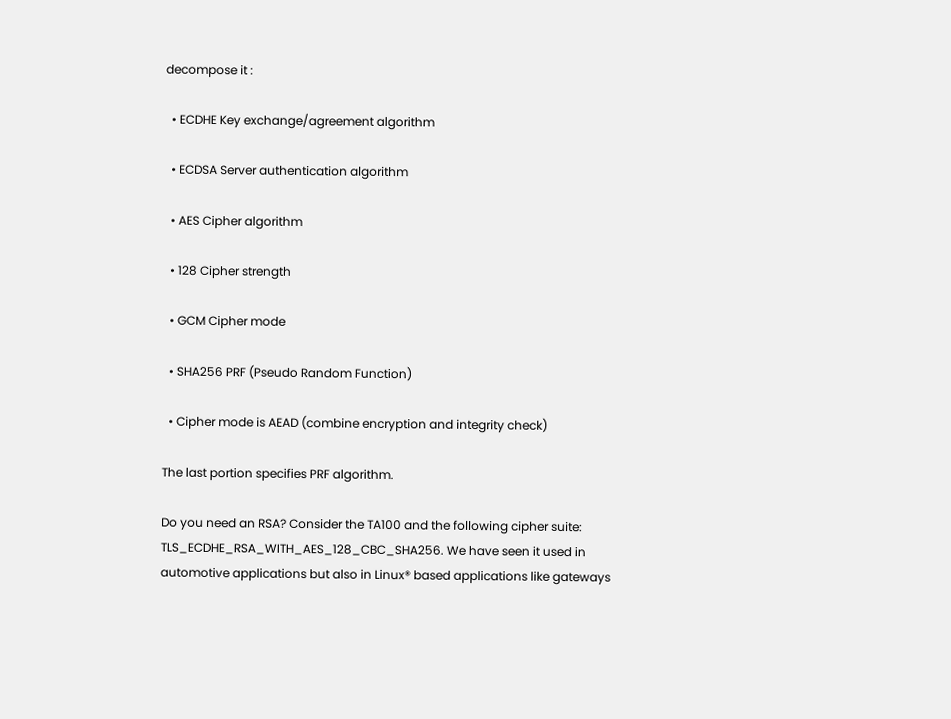decompose it :

  • ECDHE Key exchange/agreement algorithm

  • ECDSA Server authentication algorithm

  • AES Cipher algorithm

  • 128 Cipher strength

  • GCM Cipher mode

  • SHA256 PRF (Pseudo Random Function)

  • Cipher mode is AEAD (combine encryption and integrity check)

The last portion specifies PRF algorithm.

Do you need an RSA? Consider the TA100 and the following cipher suite: TLS_ECDHE_RSA_WITH_AES_128_CBC_SHA256. We have seen it used in automotive applications but also in Linux® based applications like gateways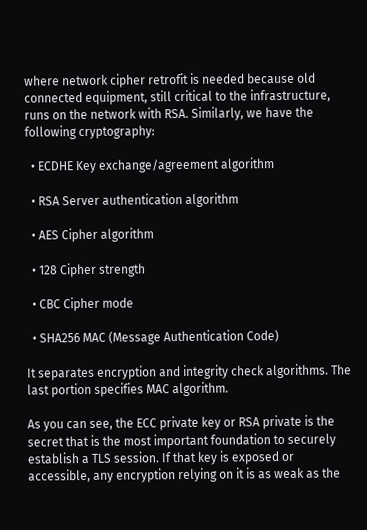where network cipher retrofit is needed because old connected equipment, still critical to the infrastructure, runs on the network with RSA. Similarly, we have the following cryptography:

  • ECDHE Key exchange/agreement algorithm

  • RSA Server authentication algorithm

  • AES Cipher algorithm

  • 128 Cipher strength

  • CBC Cipher mode

  • SHA256 MAC (Message Authentication Code)

It separates encryption and integrity check algorithms. The last portion specifies MAC algorithm.

As you can see, the ECC private key or RSA private is the secret that is the most important foundation to securely establish a TLS session. If that key is exposed or accessible, any encryption relying on it is as weak as the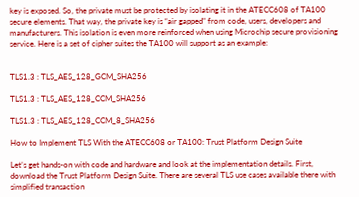key is exposed. So, the private must be protected by isolating it in the ATECC608 of TA100 secure elements. That way, the private key is “air gapped” from code, users, developers and manufacturers. This isolation is even more reinforced when using Microchip secure provisioning service. Here is a set of cipher suites the TA100 will support as an example:


TLS1.3 : TLS_AES_128_GCM_SHA256

TLS1.3 : TLS_AES_128_CCM_SHA256

TLS1.3 : TLS_AES_128_CCM_8_SHA256

How to Implement TLS With the ATECC608 or TA100: Trust Platform Design Suite

Let’s get hands-on with code and hardware and look at the implementation details. First, download the Trust Platform Design Suite. There are several TLS use cases available there with simplified transaction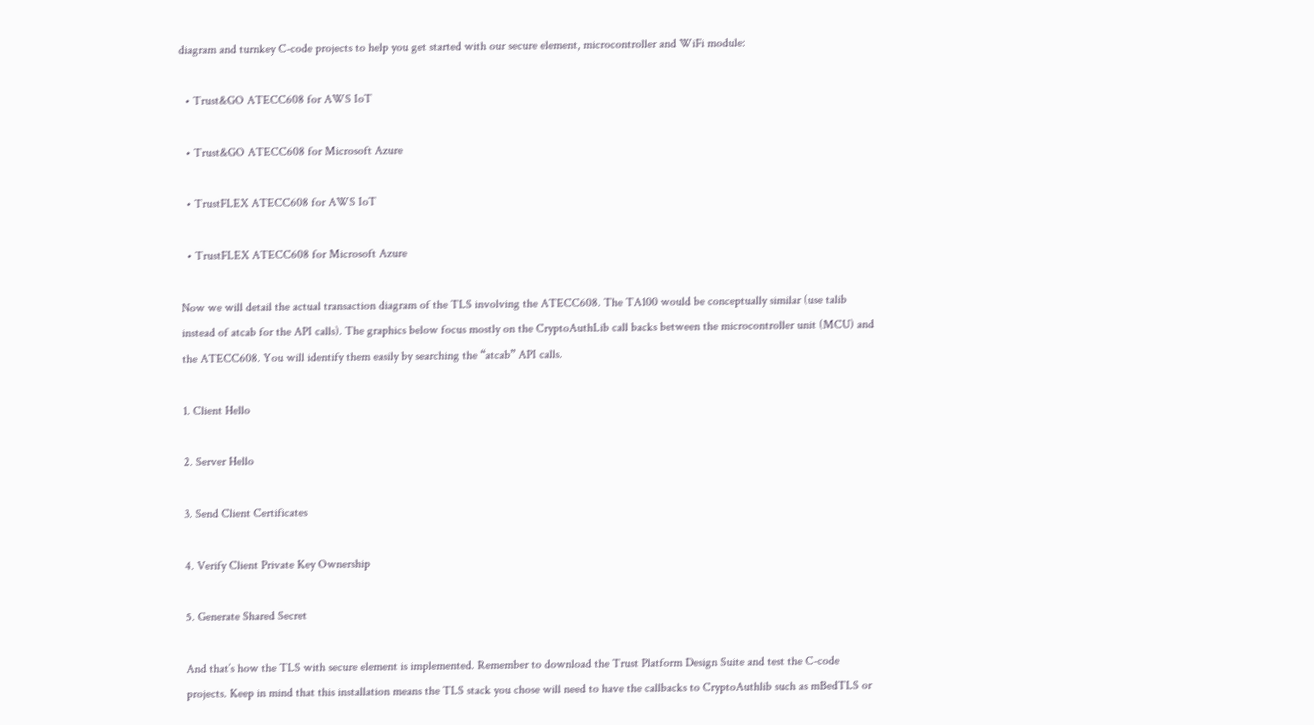diagram and turnkey C-code projects to help you get started with our secure element, microcontroller and WiFi module:

  • Trust&GO ATECC608 for AWS IoT

  • Trust&GO ATECC608 for Microsoft Azure

  • TrustFLEX ATECC608 for AWS IoT

  • TrustFLEX ATECC608 for Microsoft Azure

Now we will detail the actual transaction diagram of the TLS involving the ATECC608. The TA100 would be conceptually similar (use talib instead of atcab for the API calls). The graphics below focus mostly on the CryptoAuthLib call backs between the microcontroller unit (MCU) and the ATECC608. You will identify them easily by searching the “atcab” API calls.

1. Client Hello

2. Server Hello

3. Send Client Certificates

4. Verify Client Private Key Ownership

5. Generate Shared Secret

And that’s how the TLS with secure element is implemented. Remember to download the Trust Platform Design Suite and test the C-code projects. Keep in mind that this installation means the TLS stack you chose will need to have the callbacks to CryptoAuthlib such as mBedTLS or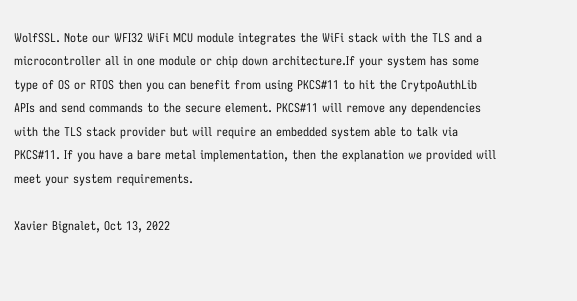WolfSSL. Note our WFI32 WiFi MCU module integrates the WiFi stack with the TLS and a microcontroller all in one module or chip down architecture.If your system has some type of OS or RTOS then you can benefit from using PKCS#11 to hit the CrytpoAuthLib APIs and send commands to the secure element. PKCS#11 will remove any dependencies with the TLS stack provider but will require an embedded system able to talk via PKCS#11. If you have a bare metal implementation, then the explanation we provided will meet your system requirements.

Xavier Bignalet, Oct 13, 2022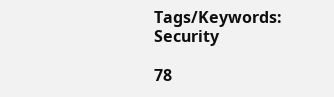Tags/Keywords: Security

78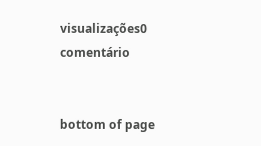visualizações0 comentário


bottom of page